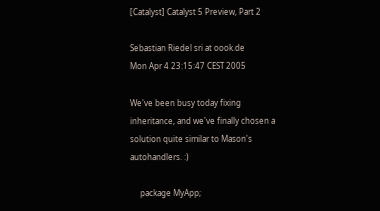[Catalyst] Catalyst 5 Preview, Part 2

Sebastian Riedel sri at oook.de
Mon Apr 4 23:15:47 CEST 2005

We've been busy today fixing inheritance, and we've finally chosen a
solution quite similar to Mason's autohandlers. :)

     package MyApp;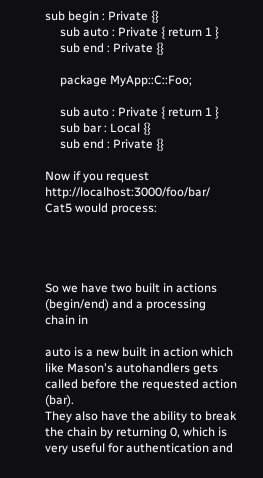sub begin : Private {}
     sub auto : Private { return 1 }
     sub end : Private {}

     package MyApp::C::Foo;

     sub auto : Private { return 1 }
     sub bar : Local {}
     sub end : Private {}

Now if you request http://localhost:3000/foo/bar/ Cat5 would process:




So we have two built in actions (begin/end) and a processing chain in

auto is a new built in action which like Mason's autohandlers gets
called before the requested action (bar).
They also have the ability to break the chain by returning 0, which is
very useful for authentication and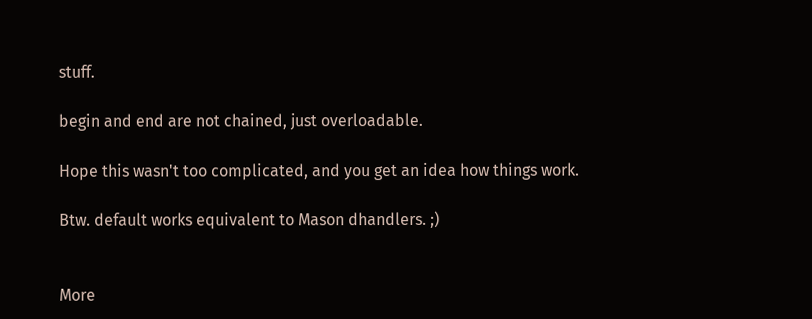stuff.

begin and end are not chained, just overloadable.

Hope this wasn't too complicated, and you get an idea how things work.

Btw. default works equivalent to Mason dhandlers. ;)


More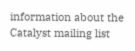information about the Catalyst mailing list